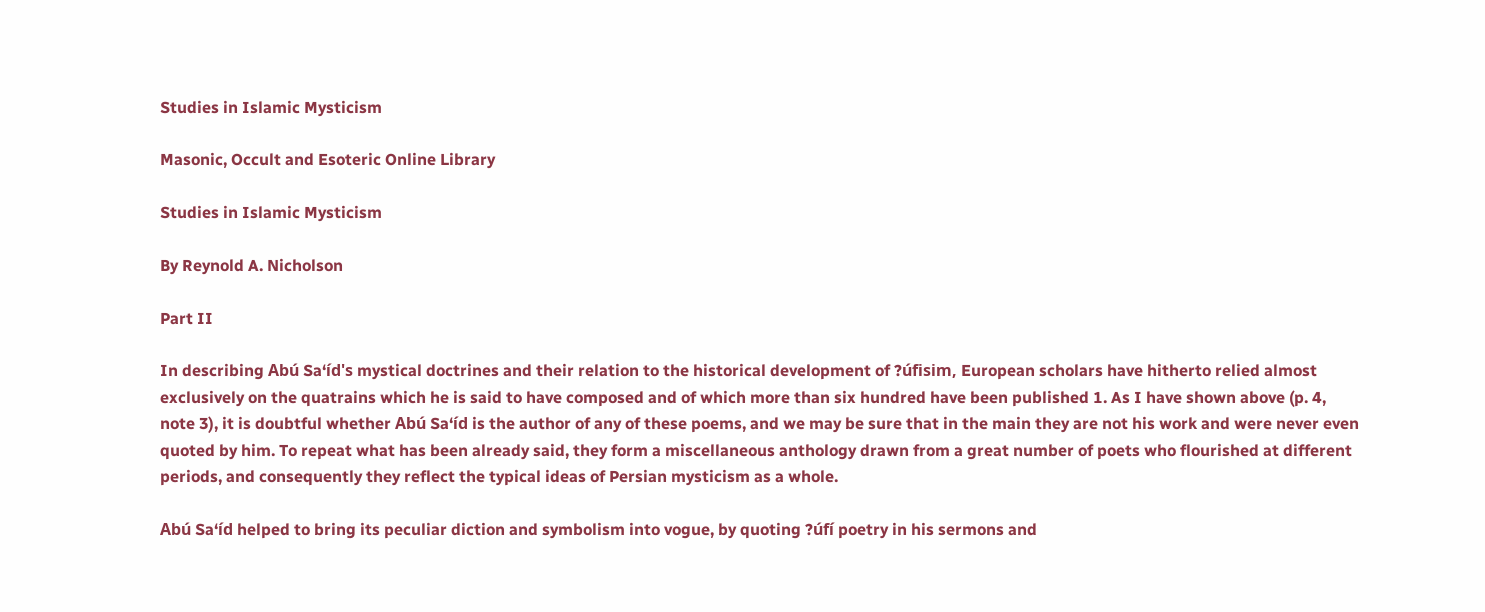Studies in Islamic Mysticism

Masonic, Occult and Esoteric Online Library

Studies in Islamic Mysticism

By Reynold A. Nicholson

Part II

In describing Abú Sa‘íd's mystical doctrines and their relation to the historical development of ?úfisim, European scholars have hitherto relied almost exclusively on the quatrains which he is said to have composed and of which more than six hundred have been published 1. As I have shown above (p. 4, note 3), it is doubtful whether Abú Sa‘íd is the author of any of these poems, and we may be sure that in the main they are not his work and were never even quoted by him. To repeat what has been already said, they form a miscellaneous anthology drawn from a great number of poets who flourished at different periods, and consequently they reflect the typical ideas of Persian mysticism as a whole.

Abú Sa‘íd helped to bring its peculiar diction and symbolism into vogue, by quoting ?úfí poetry in his sermons and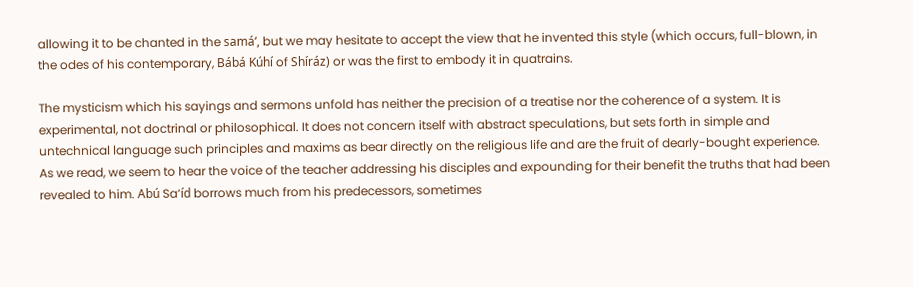allowing it to be chanted in the samá‘, but we may hesitate to accept the view that he invented this style (which occurs, full-blown, in the odes of his contemporary, Bábá Kúhí of Shíráz) or was the first to embody it in quatrains.

The mysticism which his sayings and sermons unfold has neither the precision of a treatise nor the coherence of a system. It is experimental, not doctrinal or philosophical. It does not concern itself with abstract speculations, but sets forth in simple and untechnical language such principles and maxims as bear directly on the religious life and are the fruit of dearly-bought experience. As we read, we seem to hear the voice of the teacher addressing his disciples and expounding for their benefit the truths that had been revealed to him. Abú Sa‘íd borrows much from his predecessors, sometimes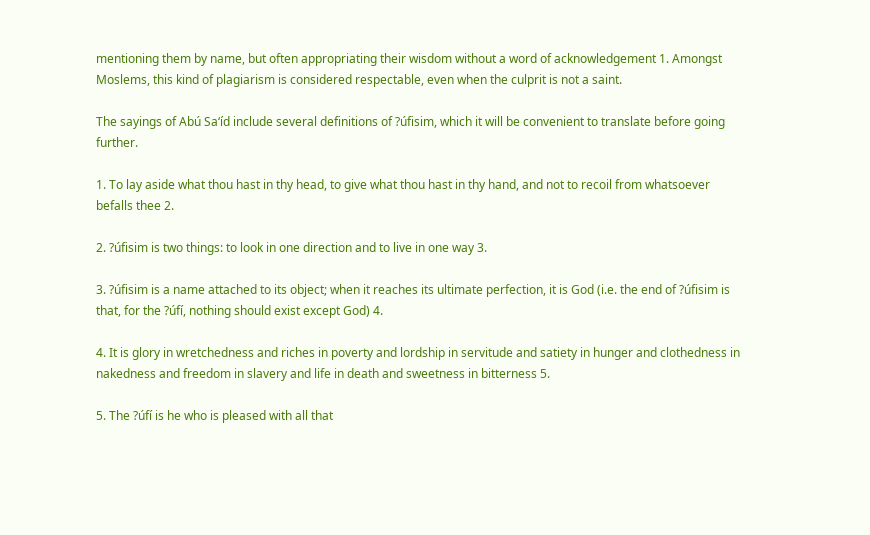mentioning them by name, but often appropriating their wisdom without a word of acknowledgement 1. Amongst Moslems, this kind of plagiarism is considered respectable, even when the culprit is not a saint.

The sayings of Abú Sa‘íd include several definitions of ?úfisim, which it will be convenient to translate before going further.

1. To lay aside what thou hast in thy head, to give what thou hast in thy hand, and not to recoil from whatsoever befalls thee 2.

2. ?úfisim is two things: to look in one direction and to live in one way 3.

3. ?úfisim is a name attached to its object; when it reaches its ultimate perfection, it is God (i.e. the end of ?úfisim is that, for the ?úfí, nothing should exist except God) 4.

4. It is glory in wretchedness and riches in poverty and lordship in servitude and satiety in hunger and clothedness in nakedness and freedom in slavery and life in death and sweetness in bitterness 5.

5. The ?úfí is he who is pleased with all that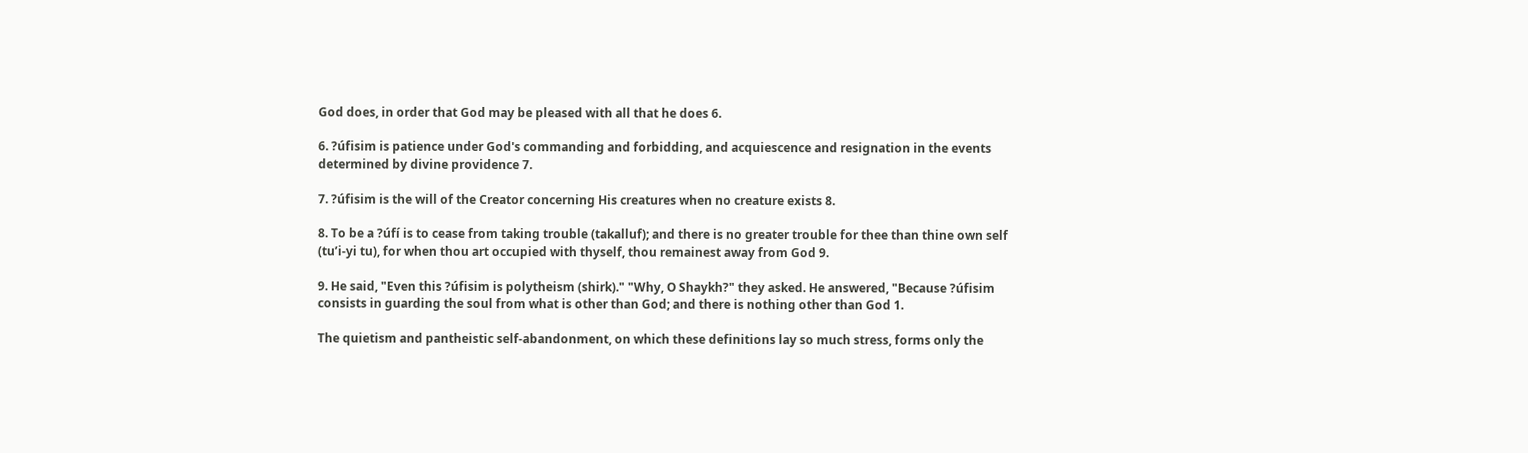God does, in order that God may be pleased with all that he does 6.

6. ?úfisim is patience under God's commanding and forbidding, and acquiescence and resignation in the events determined by divine providence 7.

7. ?úfisim is the will of the Creator concerning His creatures when no creature exists 8.

8. To be a ?úfí is to cease from taking trouble (takalluf); and there is no greater trouble for thee than thine own self (tu’i-yi tu), for when thou art occupied with thyself, thou remainest away from God 9.

9. He said, "Even this ?úfisim is polytheism (shirk)." "Why, O Shaykh?" they asked. He answered, "Because ?úfisim consists in guarding the soul from what is other than God; and there is nothing other than God 1.

The quietism and pantheistic self-abandonment, on which these definitions lay so much stress, forms only the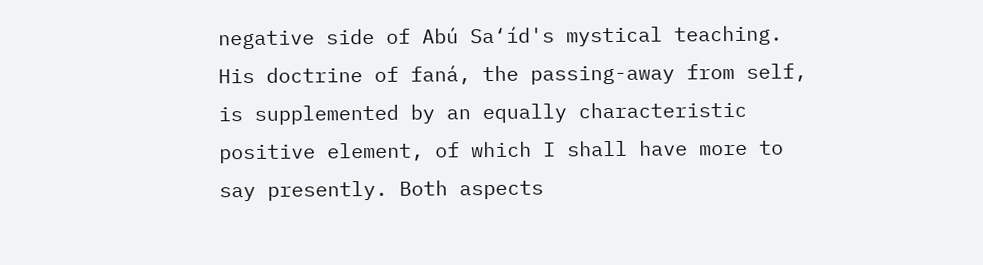negative side of Abú Sa‘íd's mystical teaching. His doctrine of faná, the passing-away from self, is supplemented by an equally characteristic positive element, of which I shall have more to say presently. Both aspects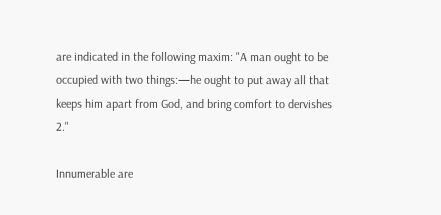are indicated in the following maxim: "A man ought to be occupied with two things:—he ought to put away all that keeps him apart from God, and bring comfort to dervishes 2."

Innumerable are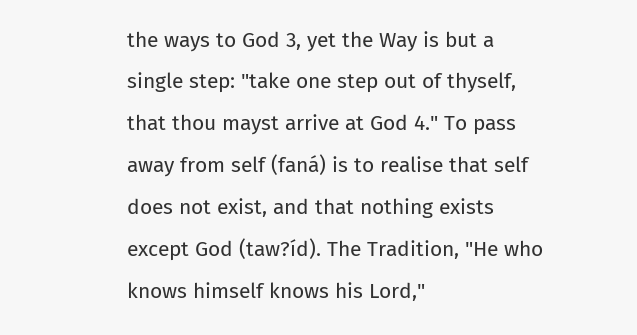the ways to God 3, yet the Way is but a single step: "take one step out of thyself, that thou mayst arrive at God 4." To pass away from self (faná) is to realise that self does not exist, and that nothing exists except God (taw?íd). The Tradition, "He who knows himself knows his Lord,"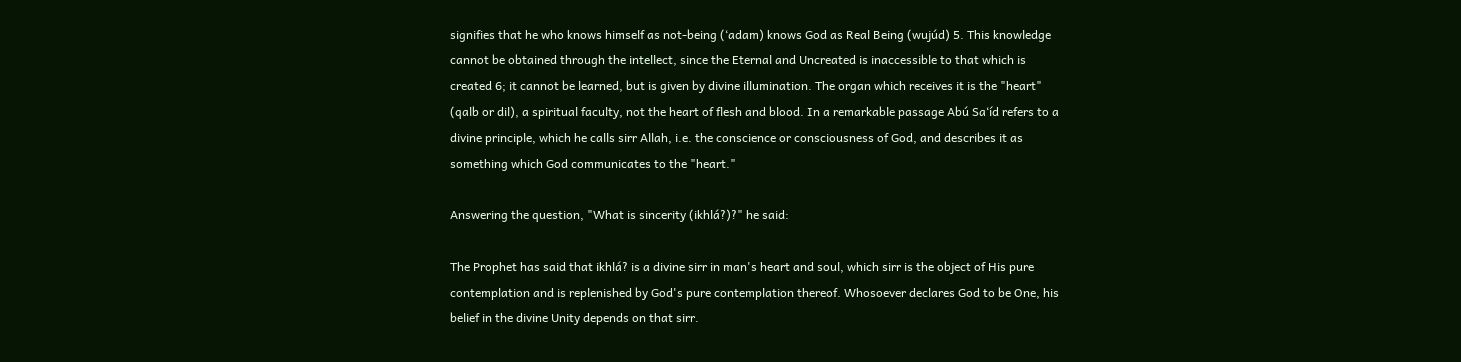signifies that he who knows himself as not-being (‘adam) knows God as Real Being (wujúd) 5. This knowledge cannot be obtained through the intellect, since the Eternal and Uncreated is inaccessible to that which is created 6; it cannot be learned, but is given by divine illumination. The organ which receives it is the "heart" (qalb or dil), a spiritual faculty, not the heart of flesh and blood. In a remarkable passage Abú Sa‘íd refers to a divine principle, which he calls sirr Allah, i.e. the conscience or consciousness of God, and describes it as something which God communicates to the "heart."

Answering the question, "What is sincerity (ikhlá?)?" he said:

The Prophet has said that ikhlá? is a divine sirr in man's heart and soul, which sirr is the object of His pure contemplation and is replenished by God's pure contemplation thereof. Whosoever declares God to be One, his belief in the divine Unity depends on that sirr.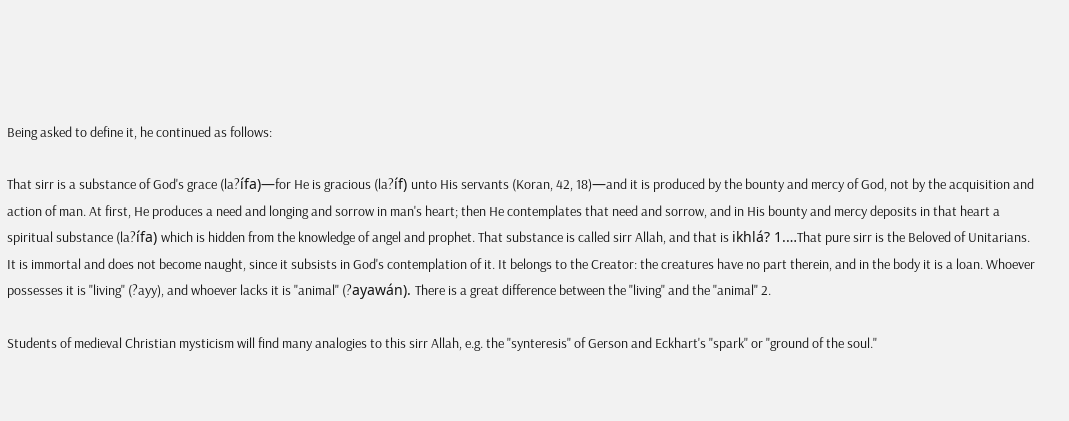Being asked to define it, he continued as follows:

That sirr is a substance of God's grace (la?ífa)—for He is gracious (la?íf) unto His servants (Koran, 42, 18)—and it is produced by the bounty and mercy of God, not by the acquisition and action of man. At first, He produces a need and longing and sorrow in man's heart; then He contemplates that need and sorrow, and in His bounty and mercy deposits in that heart a spiritual substance (la?ífa) which is hidden from the knowledge of angel and prophet. That substance is called sirr Allah, and that is ikhlá? 1.…That pure sirr is the Beloved of Unitarians. It is immortal and does not become naught, since it subsists in God's contemplation of it. It belongs to the Creator: the creatures have no part therein, and in the body it is a loan. Whoever possesses it is "living" (?ayy), and whoever lacks it is "animal" (?ayawán). There is a great difference between the "living" and the "animal" 2.

Students of medieval Christian mysticism will find many analogies to this sirr Allah, e.g. the "synteresis" of Gerson and Eckhart's "spark" or "ground of the soul."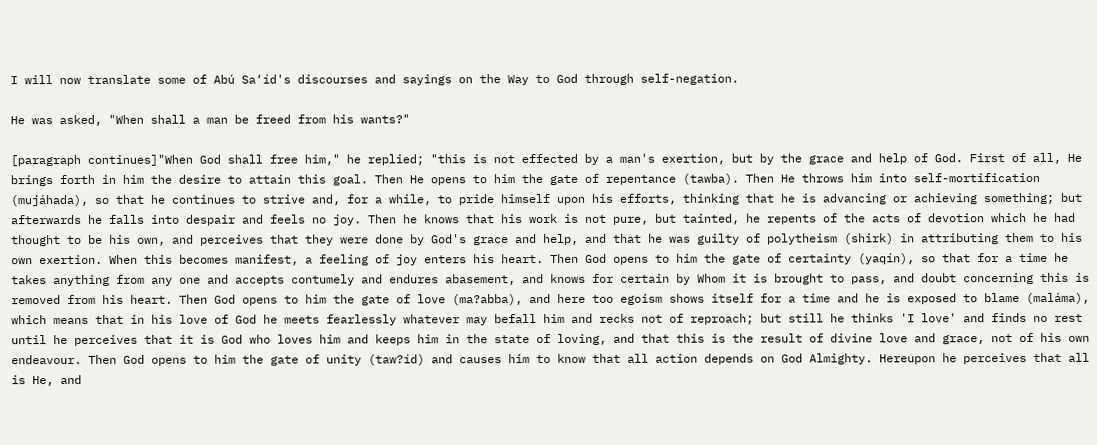I will now translate some of Abú Sa‘íd's discourses and sayings on the Way to God through self-negation.

He was asked, "When shall a man be freed from his wants?"

[paragraph continues]"When God shall free him," he replied; "this is not effected by a man's exertion, but by the grace and help of God. First of all, He brings forth in him the desire to attain this goal. Then He opens to him the gate of repentance (tawba). Then He throws him into self-mortification (mujáhada), so that he continues to strive and, for a while, to pride himself upon his efforts, thinking that he is advancing or achieving something; but afterwards he falls into despair and feels no joy. Then he knows that his work is not pure, but tainted, he repents of the acts of devotion which he had thought to be his own, and perceives that they were done by God's grace and help, and that he was guilty of polytheism (shirk) in attributing them to his own exertion. When this becomes manifest, a feeling of joy enters his heart. Then God opens to him the gate of certainty (yaqín), so that for a time he takes anything from any one and accepts contumely and endures abasement, and knows for certain by Whom it is brought to pass, and doubt concerning this is removed from his heart. Then God opens to him the gate of love (ma?abba), and here too egoism shows itself for a time and he is exposed to blame (maláma), which means that in his love of God he meets fearlessly whatever may befall him and recks not of reproach; but still he thinks 'I love' and finds no rest until he perceives that it is God who loves him and keeps him in the state of loving, and that this is the result of divine love and grace, not of his own endeavour. Then God opens to him the gate of unity (taw?íd) and causes him to know that all action depends on God Almighty. Hereupon he perceives that all is He, and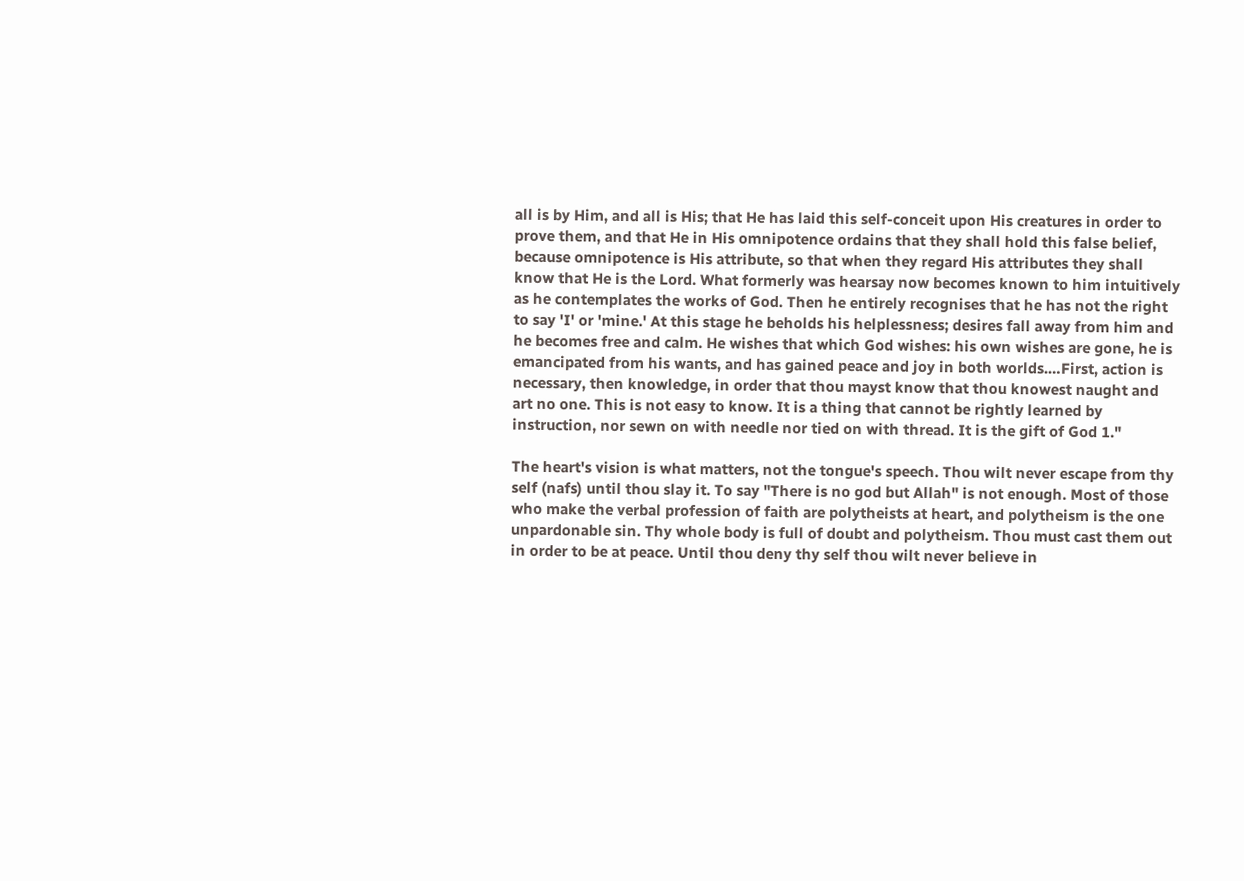all is by Him, and all is His; that He has laid this self-conceit upon His creatures in order to prove them, and that He in His omnipotence ordains that they shall hold this false belief, because omnipotence is His attribute, so that when they regard His attributes they shall know that He is the Lord. What formerly was hearsay now becomes known to him intuitively as he contemplates the works of God. Then he entirely recognises that he has not the right to say 'I' or 'mine.' At this stage he beholds his helplessness; desires fall away from him and he becomes free and calm. He wishes that which God wishes: his own wishes are gone, he is emancipated from his wants, and has gained peace and joy in both worlds.…First, action is necessary, then knowledge, in order that thou mayst know that thou knowest naught and art no one. This is not easy to know. It is a thing that cannot be rightly learned by instruction, nor sewn on with needle nor tied on with thread. It is the gift of God 1."

The heart's vision is what matters, not the tongue's speech. Thou wilt never escape from thy self (nafs) until thou slay it. To say "There is no god but Allah" is not enough. Most of those who make the verbal profession of faith are polytheists at heart, and polytheism is the one unpardonable sin. Thy whole body is full of doubt and polytheism. Thou must cast them out in order to be at peace. Until thou deny thy self thou wilt never believe in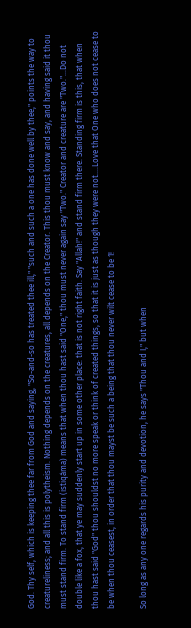God. Thy self, which is keeping thee far from God and saying, "So-and-so has treated thee ill," "such and such a one has done well by thee," points the way to creatureliness; and all this is polytheism. Nothing depends on the creatures, all depends on the Creator. This thou must know and say, and having said it thou must stand firm. To stand firm (istiqáma) means that when thou hast said "One," thou must never again say "Two." Creator and creature are "Two."…Do not double like a fox, that ye may suddenly start up in some other place: that is not right faith. Say "Allah!" and stand firm there. Standing firm is this, that when thou hast said "God" thou shouldst no more speak or think of created things, so that it is just as though they were not.…Love that One who does not cease to be when thou ceasest, in order that thou mayst be such a being that thou never wilt cease to be 1!

So long as any one regards his purity and devotion, he says "Thou and I," but when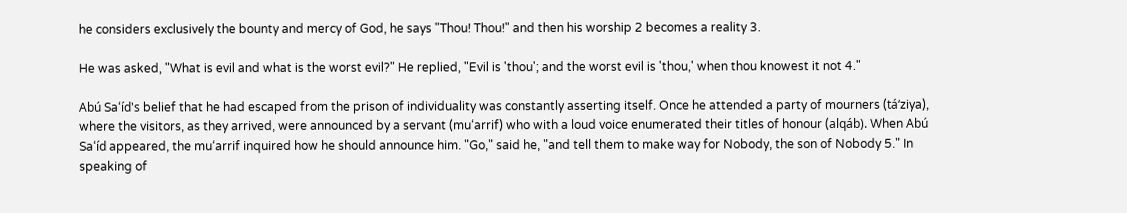he considers exclusively the bounty and mercy of God, he says "Thou! Thou!" and then his worship 2 becomes a reality 3.

He was asked, "What is evil and what is the worst evil?" He replied, "Evil is 'thou'; and the worst evil is 'thou,' when thou knowest it not 4."

Abú Sa‘íd's belief that he had escaped from the prison of individuality was constantly asserting itself. Once he attended a party of mourners (tá‘ziya), where the visitors, as they arrived, were announced by a servant (mu‘arrif) who with a loud voice enumerated their titles of honour (alqáb). When Abú Sa‘íd appeared, the mu‘arrif inquired how he should announce him. "Go," said he, "and tell them to make way for Nobody, the son of Nobody 5." In speaking of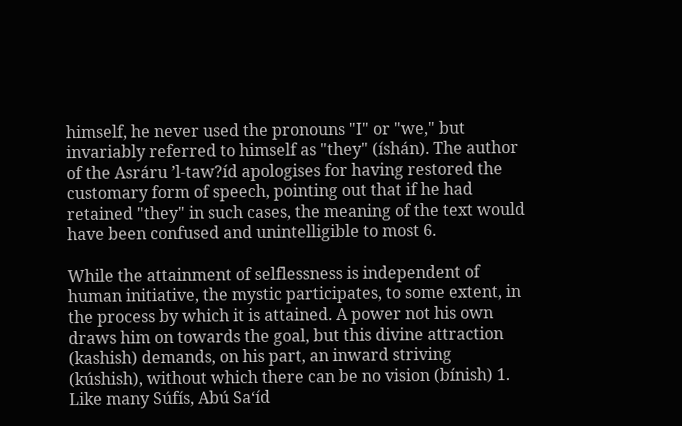himself, he never used the pronouns "I" or "we," but invariably referred to himself as "they" (íshán). The author of the Asráru ’l-taw?íd apologises for having restored the customary form of speech, pointing out that if he had retained "they" in such cases, the meaning of the text would have been confused and unintelligible to most 6.

While the attainment of selflessness is independent of human initiative, the mystic participates, to some extent, in the process by which it is attained. A power not his own draws him on towards the goal, but this divine attraction (kashish) demands, on his part, an inward striving (kúshish), without which there can be no vision (bínish) 1. Like many Súfís, Abú Sa‘íd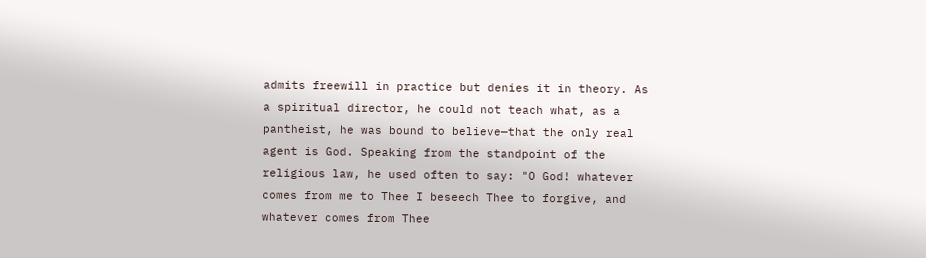admits freewill in practice but denies it in theory. As a spiritual director, he could not teach what, as a pantheist, he was bound to believe—that the only real agent is God. Speaking from the standpoint of the religious law, he used often to say: "O God! whatever comes from me to Thee I beseech Thee to forgive, and whatever comes from Thee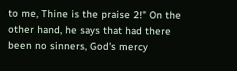to me, Thine is the praise 2!" On the other hand, he says that had there been no sinners, God's mercy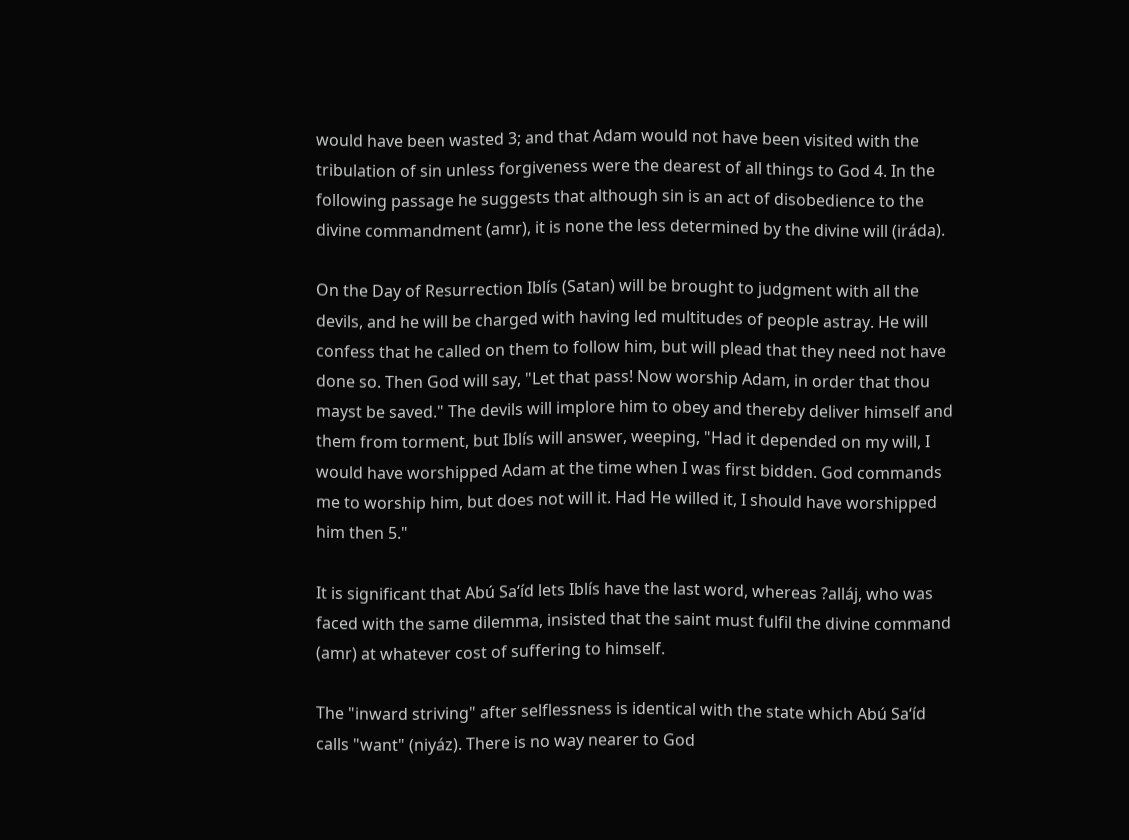would have been wasted 3; and that Adam would not have been visited with the tribulation of sin unless forgiveness were the dearest of all things to God 4. In the following passage he suggests that although sin is an act of disobedience to the divine commandment (amr), it is none the less determined by the divine will (iráda).

On the Day of Resurrection Iblís (Satan) will be brought to judgment with all the devils, and he will be charged with having led multitudes of people astray. He will confess that he called on them to follow him, but will plead that they need not have done so. Then God will say, "Let that pass! Now worship Adam, in order that thou mayst be saved." The devils will implore him to obey and thereby deliver himself and them from torment, but Iblís will answer, weeping, "Had it depended on my will, I would have worshipped Adam at the time when I was first bidden. God commands me to worship him, but does not will it. Had He willed it, I should have worshipped him then 5."

It is significant that Abú Sa‘íd lets Iblís have the last word, whereas ?alláj, who was faced with the same dilemma, insisted that the saint must fulfil the divine command (amr) at whatever cost of suffering to himself.

The "inward striving" after selflessness is identical with the state which Abú Sa‘íd calls "want" (niyáz). There is no way nearer to God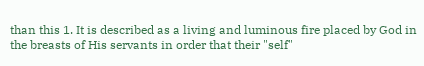than this 1. It is described as a living and luminous fire placed by God in the breasts of His servants in order that their "self"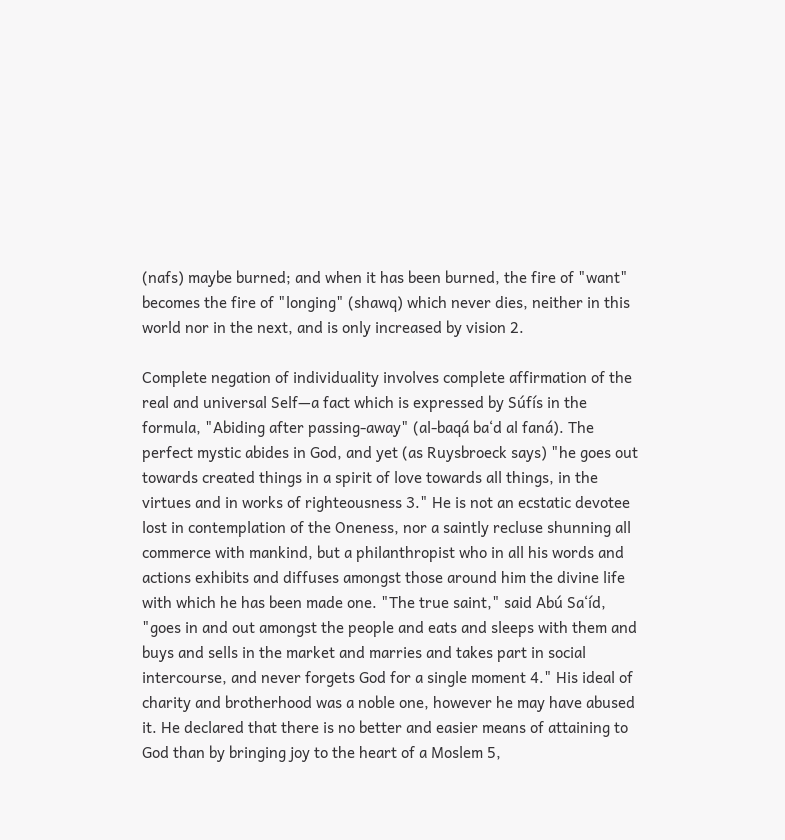(nafs) maybe burned; and when it has been burned, the fire of "want" becomes the fire of "longing" (shawq) which never dies, neither in this world nor in the next, and is only increased by vision 2.

Complete negation of individuality involves complete affirmation of the real and universal Self—a fact which is expressed by Súfís in the formula, "Abiding after passing-away" (al-baqá ba‘d al faná). The perfect mystic abides in God, and yet (as Ruysbroeck says) "he goes out towards created things in a spirit of love towards all things, in the virtues and in works of righteousness 3." He is not an ecstatic devotee lost in contemplation of the Oneness, nor a saintly recluse shunning all commerce with mankind, but a philanthropist who in all his words and actions exhibits and diffuses amongst those around him the divine life with which he has been made one. "The true saint," said Abú Sa‘íd, "goes in and out amongst the people and eats and sleeps with them and buys and sells in the market and marries and takes part in social intercourse, and never forgets God for a single moment 4." His ideal of charity and brotherhood was a noble one, however he may have abused it. He declared that there is no better and easier means of attaining to God than by bringing joy to the heart of a Moslem 5,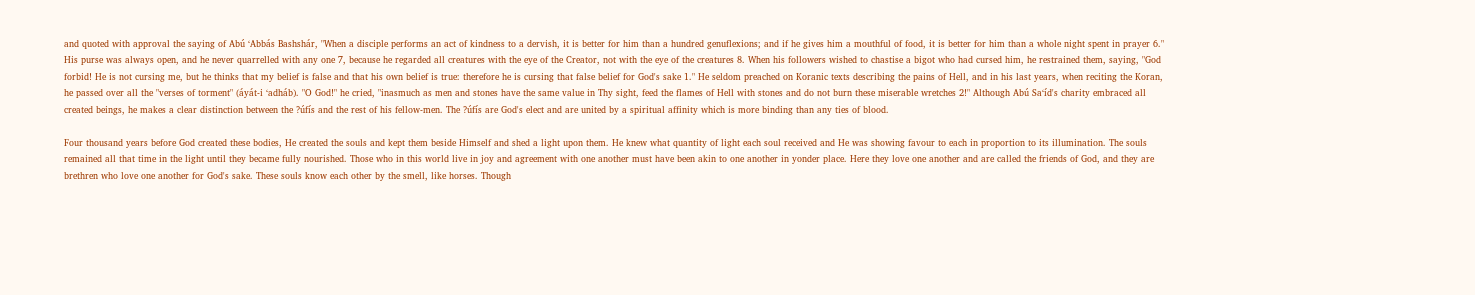and quoted with approval the saying of Abú ‘Abbás Bashshár, "When a disciple performs an act of kindness to a dervish, it is better for him than a hundred genuflexions; and if he gives him a mouthful of food, it is better for him than a whole night spent in prayer 6." His purse was always open, and he never quarrelled with any one 7, because he regarded all creatures with the eye of the Creator, not with the eye of the creatures 8. When his followers wished to chastise a bigot who had cursed him, he restrained them, saying, "God forbid! He is not cursing me, but he thinks that my belief is false and that his own belief is true: therefore he is cursing that false belief for God's sake 1." He seldom preached on Koranic texts describing the pains of Hell, and in his last years, when reciting the Koran, he passed over all the "verses of torment" (áyát-i ‘adháb). "O God!" he cried, "inasmuch as men and stones have the same value in Thy sight, feed the flames of Hell with stones and do not burn these miserable wretches 2!" Although Abú Sa‘íd's charity embraced all created beings, he makes a clear distinction between the ?úfís and the rest of his fellow-men. The ?úfís are God's elect and are united by a spiritual affinity which is more binding than any ties of blood.

Four thousand years before God created these bodies, He created the souls and kept them beside Himself and shed a light upon them. He knew what quantity of light each soul received and He was showing favour to each in proportion to its illumination. The souls remained all that time in the light until they became fully nourished. Those who in this world live in joy and agreement with one another must have been akin to one another in yonder place. Here they love one another and are called the friends of God, and they are brethren who love one another for God's sake. These souls know each other by the smell, like horses. Though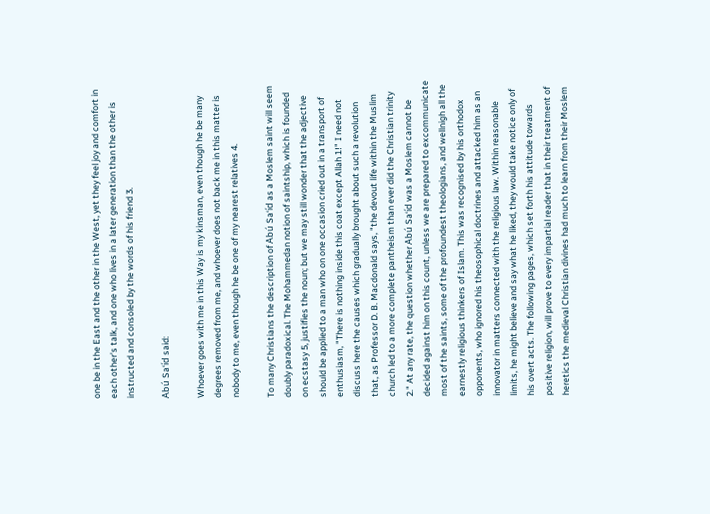one be in the East and the other in the West, yet they feel joy and comfort in each other's talk, and one who lives in a later generation than the other is instructed and consoled by the words of his friend 3.

Abú Sa‘íd said:

Whoever goes with me in this Way is my kinsman, even though he be many degrees removed from me, and whoever does not back me in this matter is nobody to me, even though he be one of my nearest relatives 4.

To many Christians the description of Abú Sa‘íd as a Moslem saint will seem doubly paradoxical. The Mohammedan notion of saintship, which is founded on ecstasy 5, justifies the noun; but we may still wonder that the adjective should be applied to a man who on one occasion cried out in a transport of enthusiasm, "There is nothing inside this coat except Allah 1!" I need not discuss here the causes which gradually brought about such a revolution that, as Professor D. B. Macdonald says, "the devout life within the Muslim church led to a more complete pantheism than ever did the Christian trinity 2." At any rate, the question whether Abú Sa‘íd was a Moslem cannot be decided against him on this count, unless we are prepared to excommunicate most of the saints, some of the profoundest theologians, and wellnigh all the earnestly religious thinkers of Islam. This was recognised by his orthodox opponents, who ignored his theosophical doctrines and attacked him as an innovator in matters connected with the religious law. Within reasonable limits, he might believe and say what he liked, they would take notice only of his overt acts. The following pages, which set forth his attitude towards positive religion, will prove to every impartial reader that in their treatment of heretics the medieval Christian divines had much to learn from their Moslem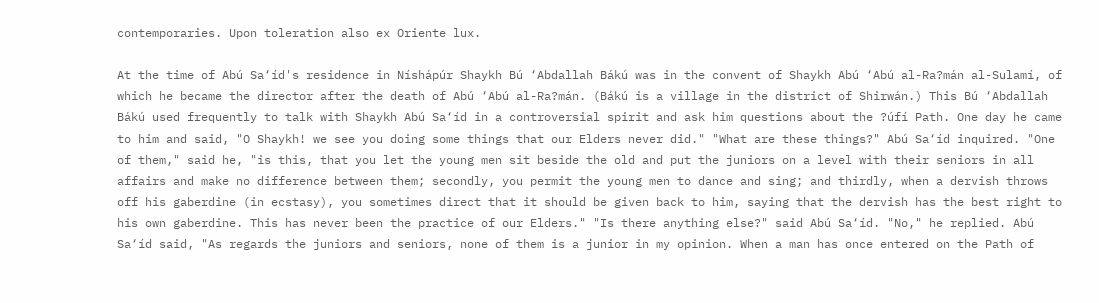contemporaries. Upon toleration also ex Oriente lux.

At the time of Abú Sa‘íd's residence in Níshápúr Shaykh Bú ‘Abdallah Bákú was in the convent of Shaykh Abú ‘Abú al-Ra?mán al-Sulamí, of which he became the director after the death of Abú ‘Abú al-Ra?mán. (Bákú is a village in the district of Shirwán.) This Bú ‘Abdallah Bákú used frequently to talk with Shaykh Abú Sa‘íd in a controversial spirit and ask him questions about the ?úfí Path. One day he came to him and said, "O Shaykh! we see you doing some things that our Elders never did." "What are these things?" Abú Sa‘íd inquired. "One of them," said he, "is this, that you let the young men sit beside the old and put the juniors on a level with their seniors in all affairs and make no difference between them; secondly, you permit the young men to dance and sing; and thirdly, when a dervish throws off his gaberdine (in ecstasy), you sometimes direct that it should be given back to him, saying that the dervish has the best right to his own gaberdine. This has never been the practice of our Elders." "Is there anything else?" said Abú Sa‘íd. "No," he replied. Abú Sa‘íd said, "As regards the juniors and seniors, none of them is a junior in my opinion. When a man has once entered on the Path of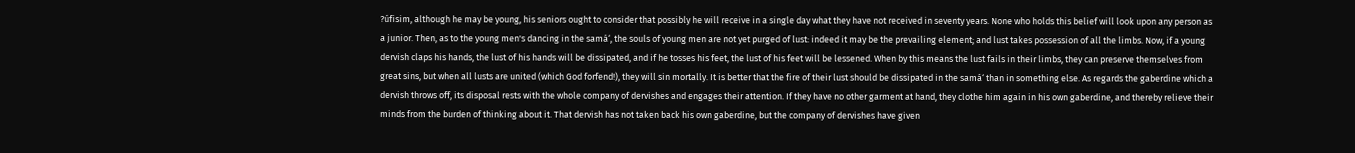?úfisim, although he may be young, his seniors ought to consider that possibly he will receive in a single day what they have not received in seventy years. None who holds this belief will look upon any person as a junior. Then, as to the young men's dancing in the samá‘, the souls of young men are not yet purged of lust: indeed it may be the prevailing element; and lust takes possession of all the limbs. Now, if a young dervish claps his hands, the lust of his hands will be dissipated, and if he tosses his feet, the lust of his feet will be lessened. When by this means the lust fails in their limbs, they can preserve themselves from great sins, but when all lusts are united (which God forfend!), they will sin mortally. It is better that the fire of their lust should be dissipated in the samá‘ than in something else. As regards the gaberdine which a dervish throws off, its disposal rests with the whole company of dervishes and engages their attention. If they have no other garment at hand, they clothe him again in his own gaberdine, and thereby relieve their minds from the burden of thinking about it. That dervish has not taken back his own gaberdine, but the company of dervishes have given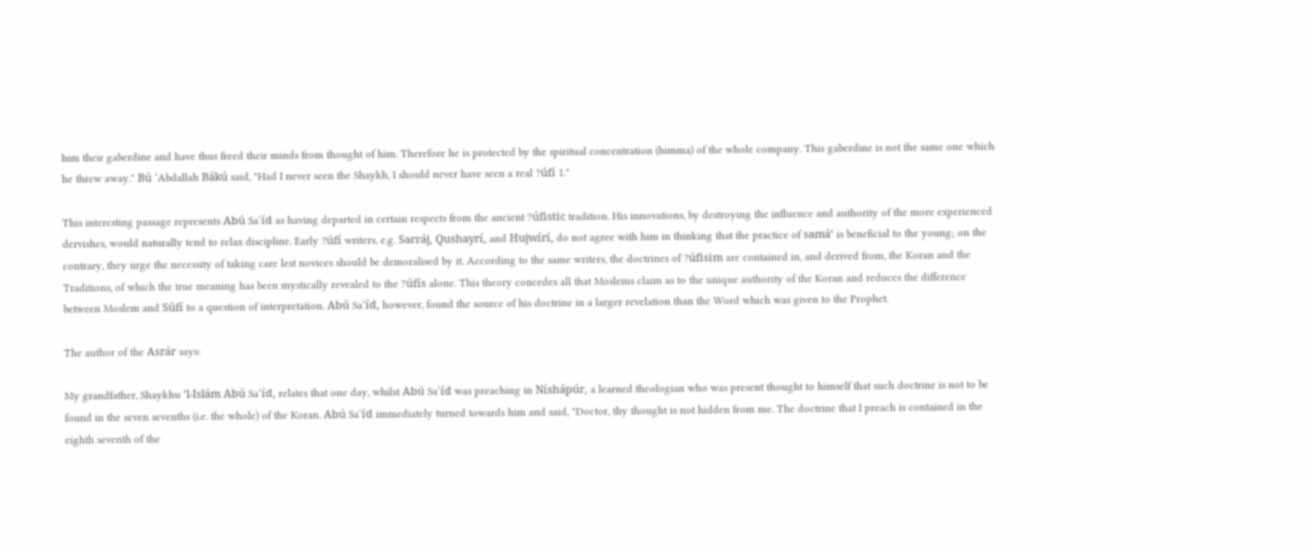him their gaberdine and have thus freed their minds from thought of him. Therefore he is protected by the spiritual concentration (himma) of the whole company. This gaberdine is not the same one which he threw away." Bú ‘Abdallah Bákú said, "Had I never seen the Shaykh, I should never have seen a real ?úfí 1."

This interesting passage represents Abú Sa‘íd as having departed in certain respects from the ancient ?úfistic tradition. His innovations, by destroying the influence and authority of the more experienced dervishes, would naturally tend to relax discipline. Early ?úfí writers, e.g. Sarráj, Qushayrí, and Hujwírí, do not agree with him in thinking that the practice of samá‘ is beneficial to the young; on the contrary, they urge the necessity of taking care lest novices should be demoralised by it. According to the same writers, the doctrines of ?úfisim are contained in, and derived from, the Koran and the Traditions, of which the true meaning has been mystically revealed to the ?úfís alone. This theory concedes all that Moslems claim as to the unique authority of the Koran and reduces the difference between Moslem and Súfí to a question of interpretation. Abú Sa‘íd, however, found the source of his doctrine in a larger revelation than the Word which was given to the Prophet.

The author of the Asrár says:

My grandfather, Shaykhu ’l-Islám Abú Sa‘íd, relates that one day, whilst Abú Sa‘íd was preaching in Níshápúr, a learned theologian who was present thought to himself that such doctrine is not to be found in the seven sevenths (i.e. the whole) of the Koran. Abú Sa‘íd immediately turned towards him and said, "Doctor, thy thought is not hidden from me. The doctrine that I preach is contained in the eighth seventh of the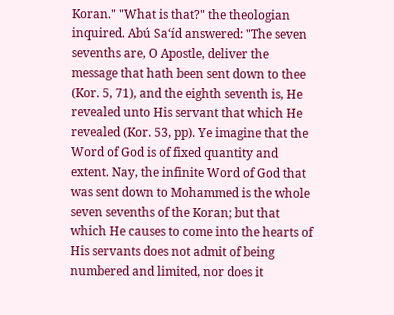Koran." "What is that?" the theologian inquired. Abú Sa‘íd answered: "The seven sevenths are, O Apostle, deliver the message that hath been sent down to thee (Kor. 5, 71), and the eighth seventh is, He revealed unto His servant that which He revealed (Kor. 53, pp). Ye imagine that the Word of God is of fixed quantity and extent. Nay, the infinite Word of God that was sent down to Mohammed is the whole seven sevenths of the Koran; but that which He causes to come into the hearts of His servants does not admit of being numbered and limited, nor does it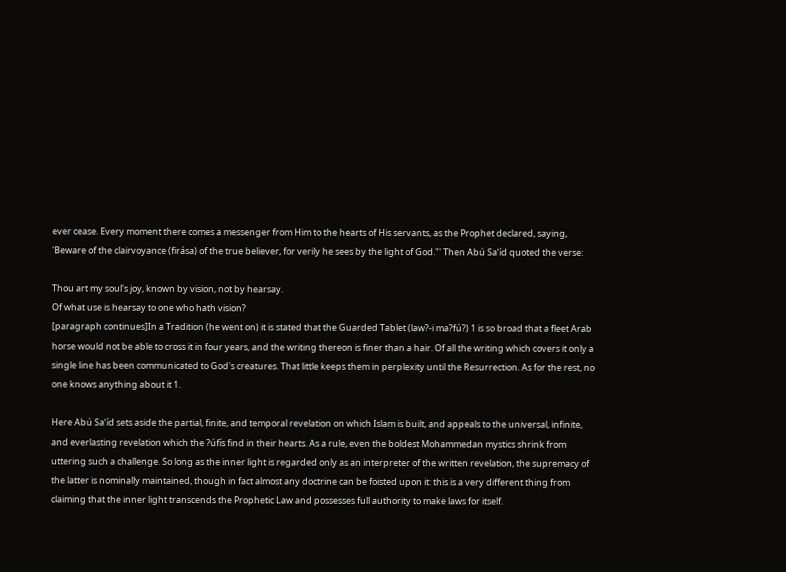ever cease. Every moment there comes a messenger from Him to the hearts of His servants, as the Prophet declared, saying, 'Beware of the clairvoyance (firása) of the true believer, for verily he sees by the light of God."' Then Abú Sa‘íd quoted the verse:

Thou art my soul's joy, known by vision, not by hearsay.
Of what use is hearsay to one who hath vision?
[paragraph continues]In a Tradition (he went on) it is stated that the Guarded Tablet (law?-i ma?fú?) 1 is so broad that a fleet Arab horse would not be able to cross it in four years, and the writing thereon is finer than a hair. Of all the writing which covers it only a single line has been communicated to God's creatures. That little keeps them in perplexity until the Resurrection. As for the rest, no one knows anything about it 1.

Here Abú Sa‘íd sets aside the partial, finite, and temporal revelation on which Islam is built, and appeals to the universal, infinite, and everlasting revelation which the ?úfís find in their hearts. As a rule, even the boldest Mohammedan mystics shrink from uttering such a challenge. So long as the inner light is regarded only as an interpreter of the written revelation, the supremacy of the latter is nominally maintained, though in fact almost any doctrine can be foisted upon it: this is a very different thing from claiming that the inner light transcends the Prophetic Law and possesses full authority to make laws for itself.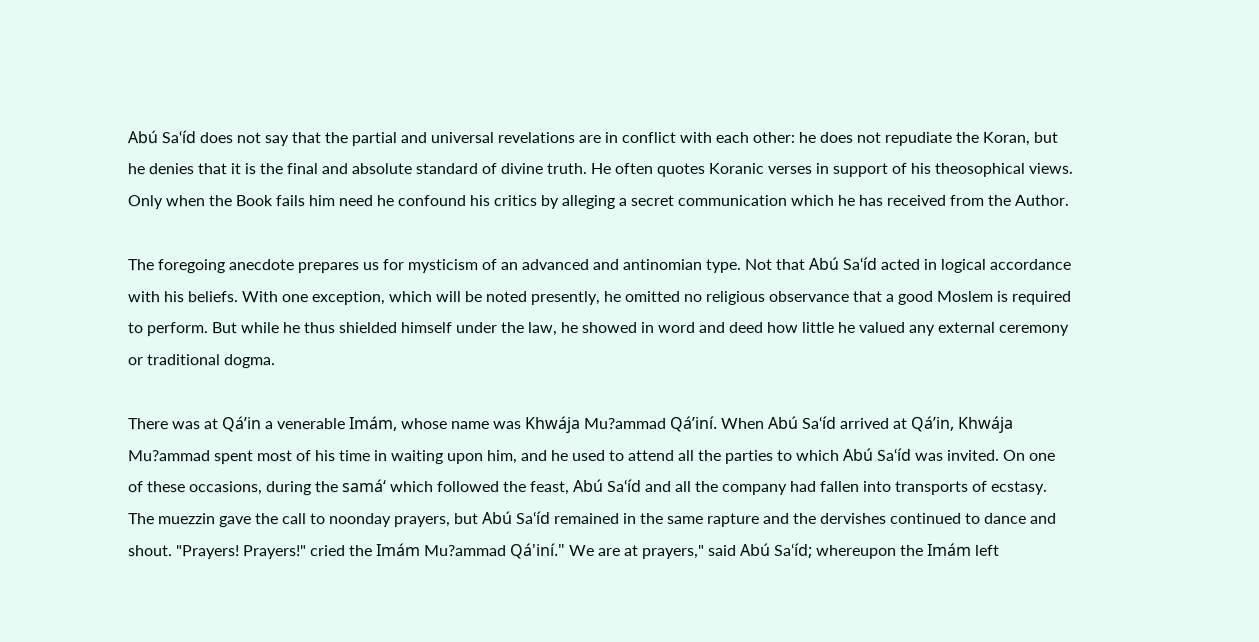Abú Sa‘íd does not say that the partial and universal revelations are in conflict with each other: he does not repudiate the Koran, but he denies that it is the final and absolute standard of divine truth. He often quotes Koranic verses in support of his theosophical views. Only when the Book fails him need he confound his critics by alleging a secret communication which he has received from the Author.

The foregoing anecdote prepares us for mysticism of an advanced and antinomian type. Not that Abú Sa‘íd acted in logical accordance with his beliefs. With one exception, which will be noted presently, he omitted no religious observance that a good Moslem is required to perform. But while he thus shielded himself under the law, he showed in word and deed how little he valued any external ceremony or traditional dogma.

There was at Qá’in a venerable Imám, whose name was Khwája Mu?ammad Qá’iní. When Abú Sa‘íd arrived at Qá’in, Khwája Mu?ammad spent most of his time in waiting upon him, and he used to attend all the parties to which Abú Sa‘íd was invited. On one of these occasions, during the samá‘ which followed the feast, Abú Sa‘íd and all the company had fallen into transports of ecstasy. The muezzin gave the call to noonday prayers, but Abú Sa‘íd remained in the same rapture and the dervishes continued to dance and shout. "Prayers! Prayers!" cried the Imám Mu?ammad Qá'iní." We are at prayers," said Abú Sa‘íd; whereupon the Imám left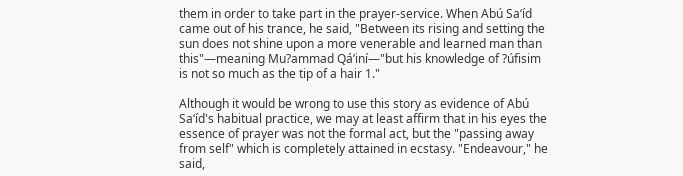them in order to take part in the prayer-service. When Abú Sa‘íd came out of his trance, he said, "Between its rising and setting the sun does not shine upon a more venerable and learned man than this"—meaning Mu?ammad Qá’iní—"but his knowledge of ?úfisim is not so much as the tip of a hair 1."

Although it would be wrong to use this story as evidence of Abú Sa‘íd's habitual practice, we may at least affirm that in his eyes the essence of prayer was not the formal act, but the "passing away from self" which is completely attained in ecstasy. "Endeavour," he said,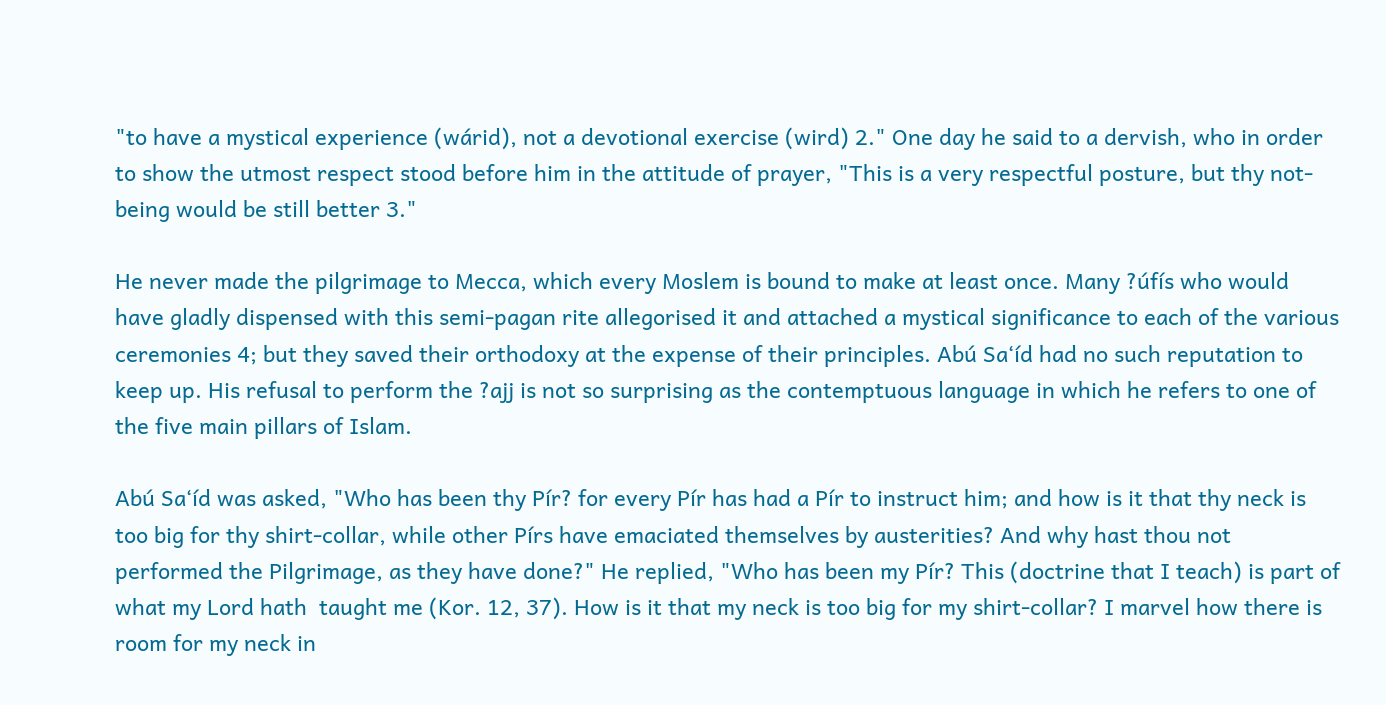"to have a mystical experience (wárid), not a devotional exercise (wird) 2." One day he said to a dervish, who in order to show the utmost respect stood before him in the attitude of prayer, "This is a very respectful posture, but thy not-being would be still better 3."

He never made the pilgrimage to Mecca, which every Moslem is bound to make at least once. Many ?úfís who would have gladly dispensed with this semi-pagan rite allegorised it and attached a mystical significance to each of the various ceremonies 4; but they saved their orthodoxy at the expense of their principles. Abú Sa‘íd had no such reputation to keep up. His refusal to perform the ?ajj is not so surprising as the contemptuous language in which he refers to one of the five main pillars of Islam.

Abú Sa‘íd was asked, "Who has been thy Pír? for every Pír has had a Pír to instruct him; and how is it that thy neck is too big for thy shirt-collar, while other Pírs have emaciated themselves by austerities? And why hast thou not performed the Pilgrimage, as they have done?" He replied, "Who has been my Pír? This (doctrine that I teach) is part of what my Lord hath  taught me (Kor. 12, 37). How is it that my neck is too big for my shirt-collar? I marvel how there is room for my neck in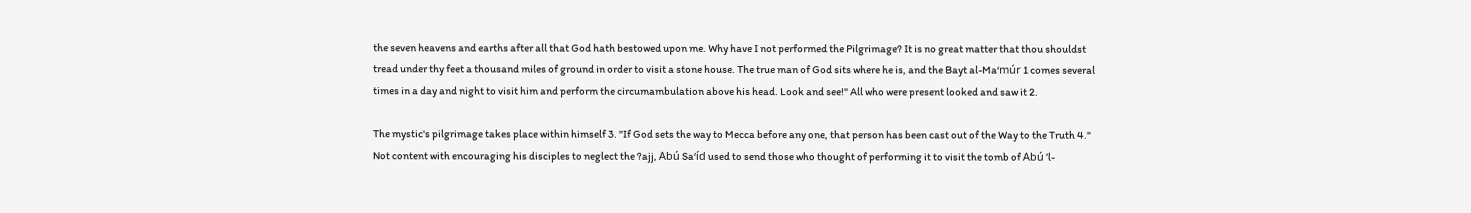the seven heavens and earths after all that God hath bestowed upon me. Why have I not performed the Pilgrimage? It is no great matter that thou shouldst tread under thy feet a thousand miles of ground in order to visit a stone house. The true man of God sits where he is, and the Bayt al-Ma‘múr 1 comes several times in a day and night to visit him and perform the circumambulation above his head. Look and see!" All who were present looked and saw it 2.

The mystic's pilgrimage takes place within himself 3. "If God sets the way to Mecca before any one, that person has been cast out of the Way to the Truth 4." Not content with encouraging his disciples to neglect the ?ajj, Abú Sa‘íd used to send those who thought of performing it to visit the tomb of Abú ’l-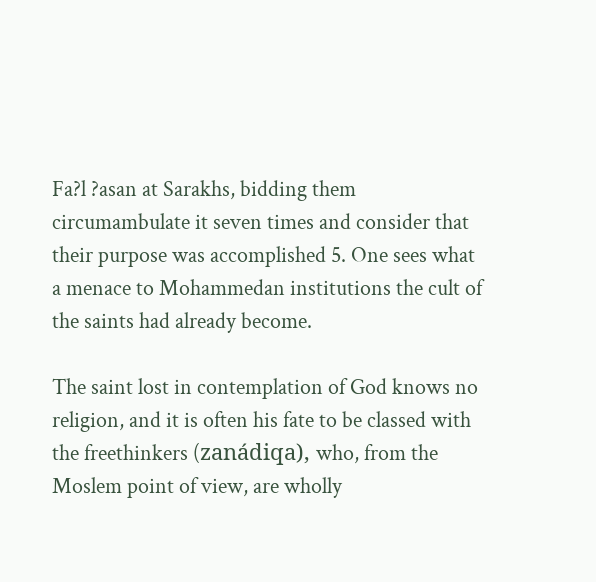Fa?l ?asan at Sarakhs, bidding them circumambulate it seven times and consider that their purpose was accomplished 5. One sees what a menace to Mohammedan institutions the cult of the saints had already become.

The saint lost in contemplation of God knows no religion, and it is often his fate to be classed with the freethinkers (zanádiqa), who, from the Moslem point of view, are wholly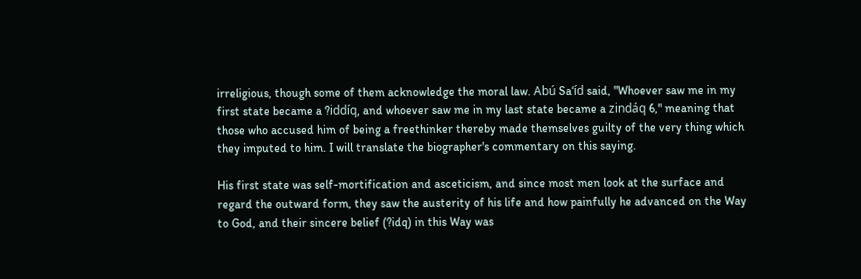irreligious, though some of them acknowledge the moral law. Abú Sa‘íd said, "Whoever saw me in my first state became a ?iddíq, and whoever saw me in my last state became a zindáq 6," meaning that those who accused him of being a freethinker thereby made themselves guilty of the very thing which they imputed to him. I will translate the biographer's commentary on this saying.

His first state was self-mortification and asceticism, and since most men look at the surface and regard the outward form, they saw the austerity of his life and how painfully he advanced on the Way to God, and their sincere belief (?idq) in this Way was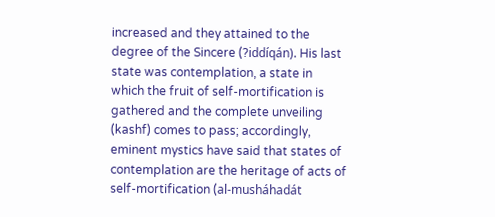increased and they attained to the degree of the Sincere (?iddíqán). His last state was contemplation, a state in which the fruit of self-mortification is gathered and the complete unveiling (kashf) comes to pass; accordingly, eminent mystics have said that states of contemplation are the heritage of acts of self-mortification (al-musháhadát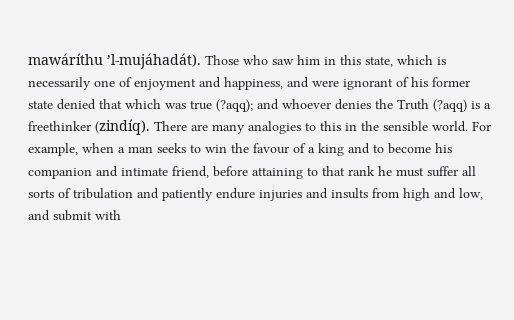mawáríthu ’l-mujáhadát). Those who saw him in this state, which is necessarily one of enjoyment and happiness, and were ignorant of his former state denied that which was true (?aqq); and whoever denies the Truth (?aqq) is a freethinker (zindíq). There are many analogies to this in the sensible world. For example, when a man seeks to win the favour of a king and to become his companion and intimate friend, before attaining to that rank he must suffer all sorts of tribulation and patiently endure injuries and insults from high and low, and submit with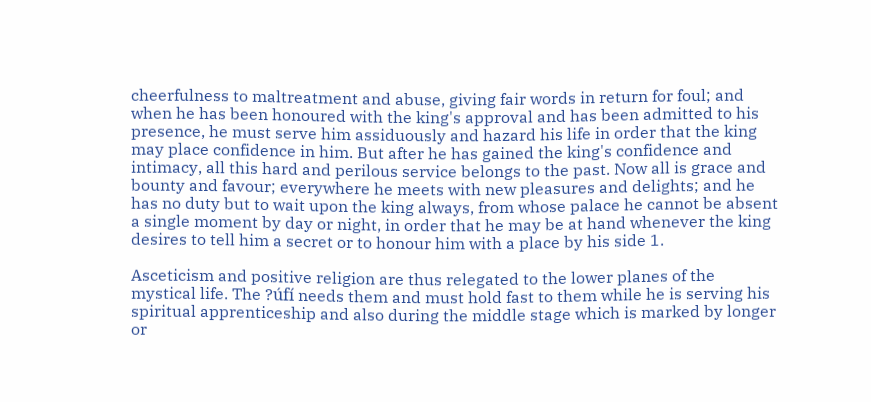cheerfulness to maltreatment and abuse, giving fair words in return for foul; and when he has been honoured with the king's approval and has been admitted to his presence, he must serve him assiduously and hazard his life in order that the king may place confidence in him. But after he has gained the king's confidence and intimacy, all this hard and perilous service belongs to the past. Now all is grace and bounty and favour; everywhere he meets with new pleasures and delights; and he has no duty but to wait upon the king always, from whose palace he cannot be absent a single moment by day or night, in order that he may be at hand whenever the king desires to tell him a secret or to honour him with a place by his side 1.

Asceticism and positive religion are thus relegated to the lower planes of the mystical life. The ?úfí needs them and must hold fast to them while he is serving his spiritual apprenticeship and also during the middle stage which is marked by longer or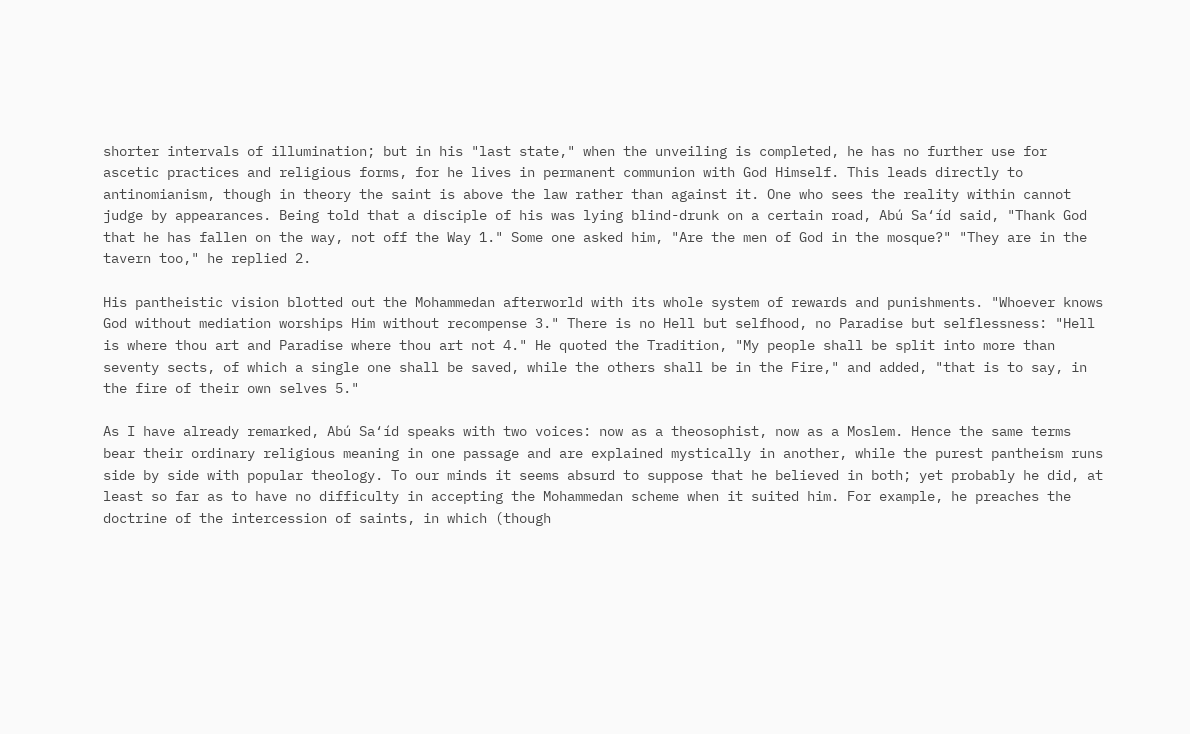shorter intervals of illumination; but in his "last state," when the unveiling is completed, he has no further use for ascetic practices and religious forms, for he lives in permanent communion with God Himself. This leads directly to antinomianism, though in theory the saint is above the law rather than against it. One who sees the reality within cannot judge by appearances. Being told that a disciple of his was lying blind-drunk on a certain road, Abú Sa‘íd said, "Thank God that he has fallen on the way, not off the Way 1." Some one asked him, "Are the men of God in the mosque?" "They are in the tavern too," he replied 2.

His pantheistic vision blotted out the Mohammedan afterworld with its whole system of rewards and punishments. "Whoever knows God without mediation worships Him without recompense 3." There is no Hell but selfhood, no Paradise but selflessness: "Hell is where thou art and Paradise where thou art not 4." He quoted the Tradition, "My people shall be split into more than seventy sects, of which a single one shall be saved, while the others shall be in the Fire," and added, "that is to say, in the fire of their own selves 5."

As I have already remarked, Abú Sa‘íd speaks with two voices: now as a theosophist, now as a Moslem. Hence the same terms bear their ordinary religious meaning in one passage and are explained mystically in another, while the purest pantheism runs side by side with popular theology. To our minds it seems absurd to suppose that he believed in both; yet probably he did, at least so far as to have no difficulty in accepting the Mohammedan scheme when it suited him. For example, he preaches the doctrine of the intercession of saints, in which (though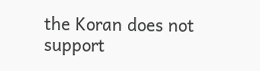the Koran does not support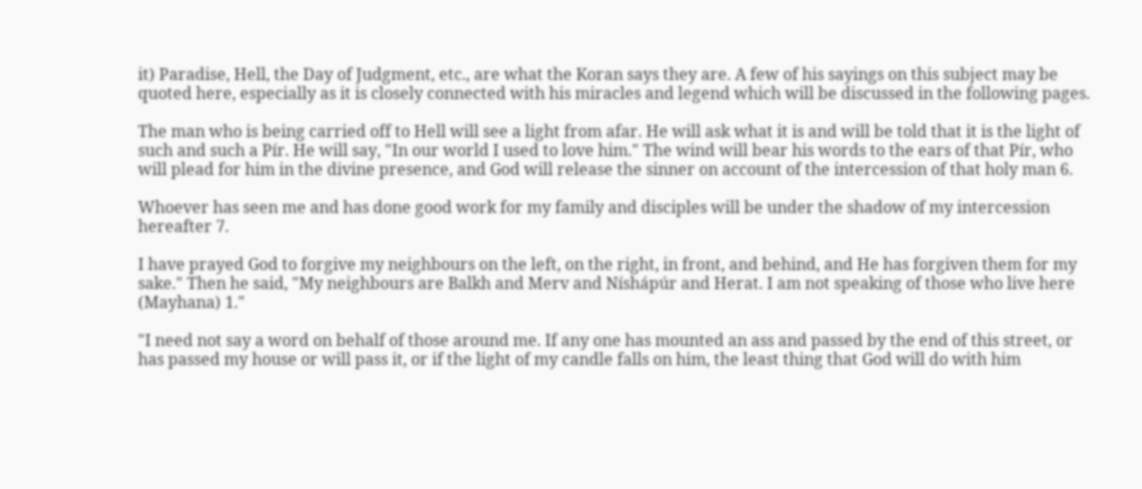it) Paradise, Hell, the Day of Judgment, etc., are what the Koran says they are. A few of his sayings on this subject may be quoted here, especially as it is closely connected with his miracles and legend which will be discussed in the following pages.

The man who is being carried off to Hell will see a light from afar. He will ask what it is and will be told that it is the light of such and such a Pír. He will say, "In our world I used to love him." The wind will bear his words to the ears of that Pír, who will plead for him in the divine presence, and God will release the sinner on account of the intercession of that holy man 6.

Whoever has seen me and has done good work for my family and disciples will be under the shadow of my intercession hereafter 7.

I have prayed God to forgive my neighbours on the left, on the right, in front, and behind, and He has forgiven them for my sake." Then he said, "My neighbours are Balkh and Merv and Níshápúr and Herat. I am not speaking of those who live here (Mayhana) 1."

"I need not say a word on behalf of those around me. If any one has mounted an ass and passed by the end of this street, or has passed my house or will pass it, or if the light of my candle falls on him, the least thing that God will do with him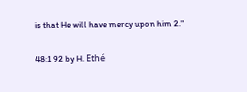is that He will have mercy upon him 2."

48:1 92 by H. Ethé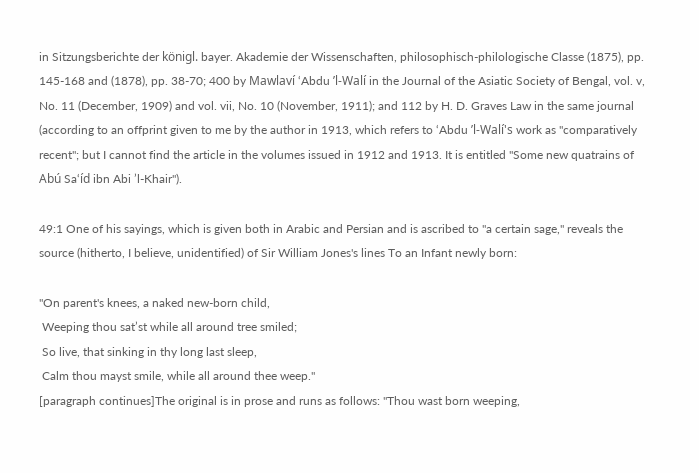in Sitzungsberichte der königl. bayer. Akademie der Wissenschaften, philosophisch-philologische Classe (1875), pp. 145-168 and (1878), pp. 38-70; 400 by Mawlaví ‘Abdu ’l-Walí in the Journal of the Asiatic Society of Bengal, vol. v, No. 11 (December, 1909) and vol. vii, No. 10 (November, 1911); and 112 by H. D. Graves Law in the same journal (according to an offprint given to me by the author in 1913, which refers to ‘Abdu ’l-Walí's work as "comparatively recent"; but I cannot find the article in the volumes issued in 1912 and 1913. It is entitled "Some new quatrains of Abú Sa‘íd ibn Abi ’l-Khair").

49:1 One of his sayings, which is given both in Arabic and Persian and is ascribed to "a certain sage," reveals the source (hitherto, I believe, unidentified) of Sir William Jones's lines To an Infant newly born:

"On parent's knees, a naked new-born child,
 Weeping thou sat’st while all around tree smiled;
 So live, that sinking in thy long last sleep,
 Calm thou mayst smile, while all around thee weep."
[paragraph continues]The original is in prose and runs as follows: "Thou wast born weeping,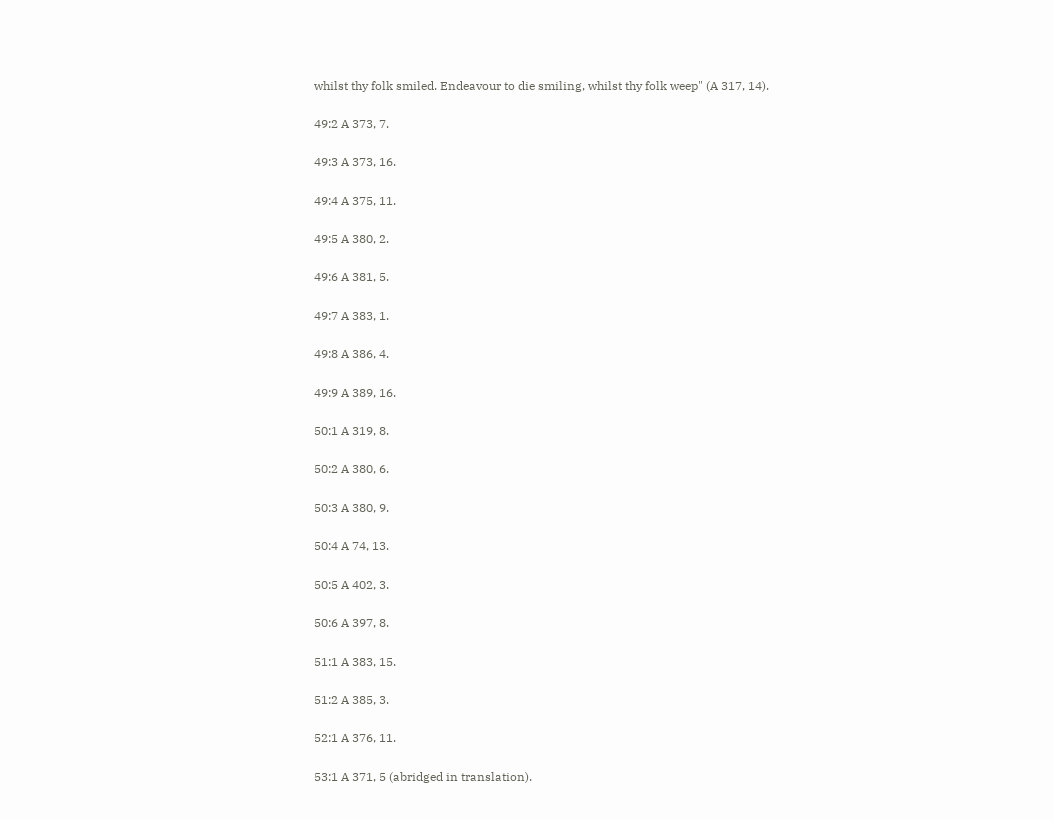whilst thy folk smiled. Endeavour to die smiling, whilst thy folk weep" (A 317, 14).

49:2 A 373, 7.

49:3 A 373, 16.

49:4 A 375, 11.

49:5 A 380, 2.

49:6 A 381, 5.

49:7 A 383, 1.

49:8 A 386, 4.

49:9 A 389, 16.

50:1 A 319, 8.

50:2 A 380, 6.

50:3 A 380, 9.

50:4 A 74, 13.

50:5 A 402, 3.

50:6 A 397, 8.

51:1 A 383, 15.

51:2 A 385, 3.

52:1 A 376, 11.

53:1 A 371, 5 (abridged in translation).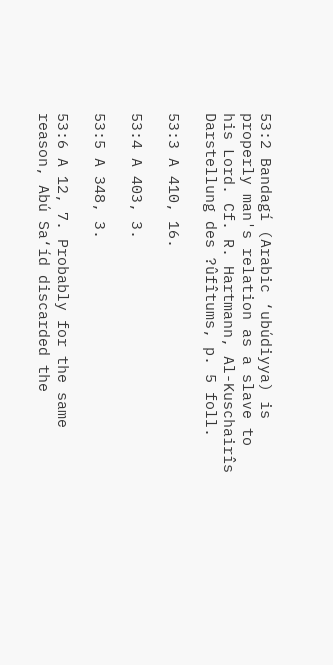53:2 Bandagí (Arabic ‘ubúdiyya) is properly man's relation as a slave to his Lord. Cf. R. Hartmann, Al-Kuschairîs Darstellung des ?ûfîtums, p. 5 foll.

53:3 A 410, 16.

53:4 A 403, 3.

53:5 A 348, 3.

53:6 A 12, 7. Probably for the same reason, Abú Sa‘íd discarded the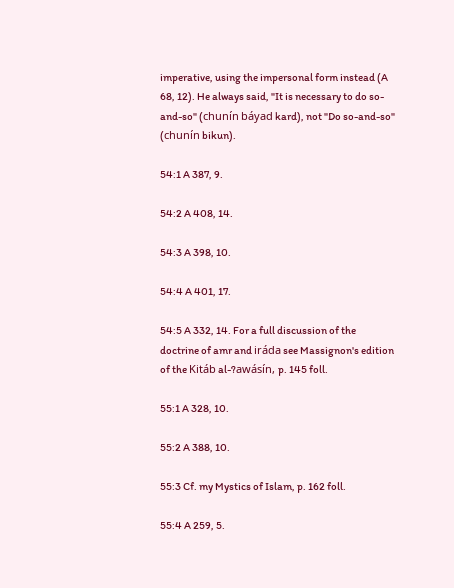imperative, using the impersonal form instead (A 68, 12). He always said, "It is necessary to do so-and-so" (chunín báyad kard), not "Do so-and-so" (chunín bikun).

54:1 A 387, 9.

54:2 A 408, 14.

54:3 A 398, 10.

54:4 A 401, 17.

54:5 A 332, 14. For a full discussion of the doctrine of amr and iráda see Massignon's edition of the Kitáb al-?awásín, p. 145 foll.

55:1 A 328, 10.

55:2 A 388, 10.

55:3 Cf. my Mystics of Islam, p. 162 foll.

55:4 A 259, 5.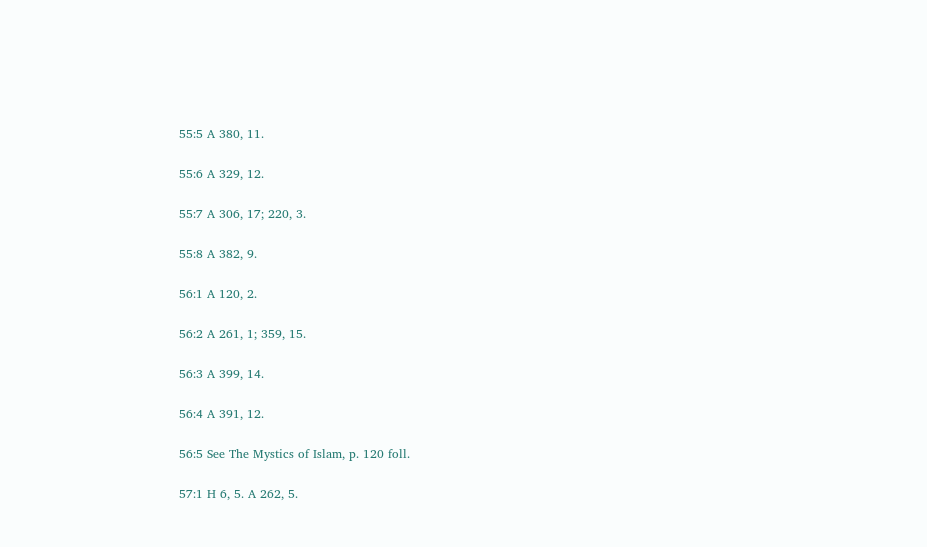55:5 A 380, 11.

55:6 A 329, 12.

55:7 A 306, 17; 220, 3.

55:8 A 382, 9.

56:1 A 120, 2.

56:2 A 261, 1; 359, 15.

56:3 A 399, 14.

56:4 A 391, 12.

56:5 See The Mystics of Islam, p. 120 foll.

57:1 H 6, 5. A 262, 5.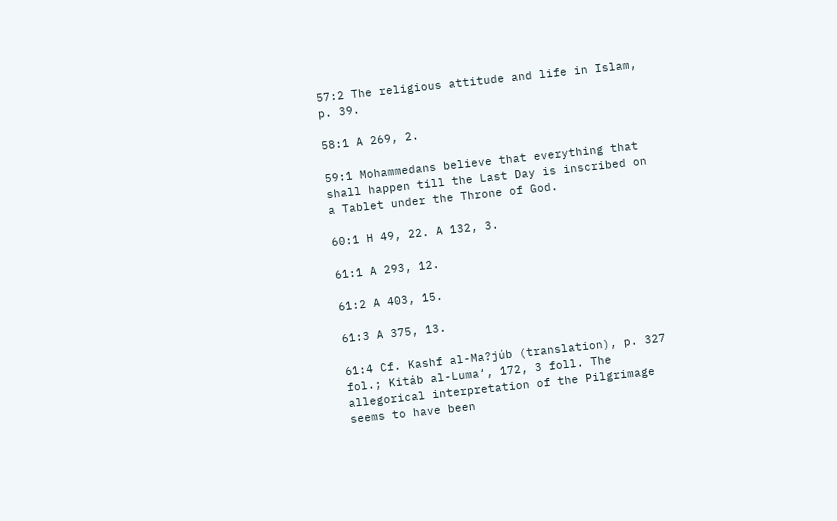57:2 The religious attitude and life in Islam, p. 39.

58:1 A 269, 2.

59:1 Mohammedans believe that everything that shall happen till the Last Day is inscribed on a Tablet under the Throne of God.

60:1 H 49, 22. A 132, 3.

61:1 A 293, 12.

61:2 A 403, 15.

61:3 A 375, 13.

61:4 Cf. Kashf al-Ma?júb (translation), p. 327 fol.; Kitáb al-Luma‘, 172, 3 foll. The allegorical interpretation of the Pilgrimage seems to have been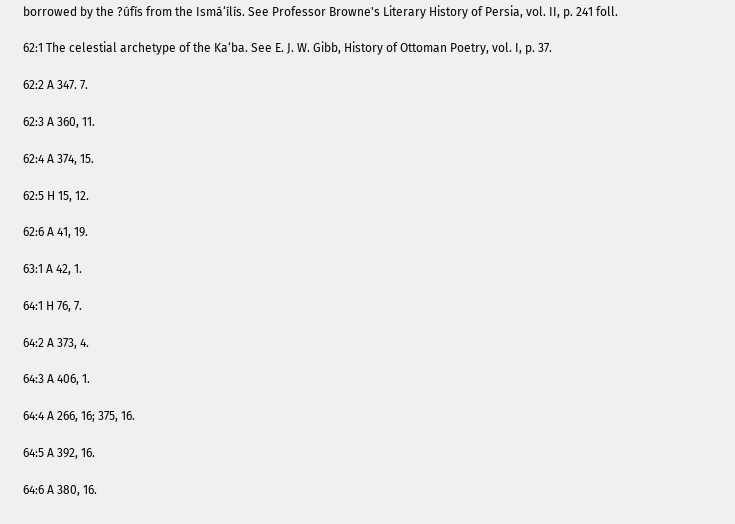borrowed by the ?úfís from the Ismá‘ílís. See Professor Browne's Literary History of Persia, vol. II, p. 241 foll.

62:1 The celestial archetype of the Ka‘ba. See E. J. W. Gibb, History of Ottoman Poetry, vol. I, p. 37.

62:2 A 347. 7.

62:3 A 360, 11.

62:4 A 374, 15.

62:5 H 15, 12.

62:6 A 41, 19.

63:1 A 42, 1.

64:1 H 76, 7.

64:2 A 373, 4.

64:3 A 406, 1.

64:4 A 266, 16; 375, 16.

64:5 A 392, 16.

64:6 A 380, 16.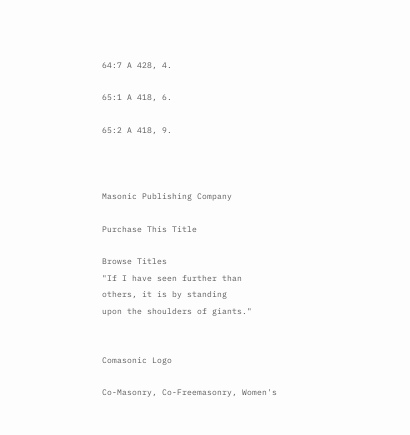64:7 A 428, 4.

65:1 A 418, 6.

65:2 A 418, 9.



Masonic Publishing Company

Purchase This Title

Browse Titles
"If I have seen further than
others, it is by standing
upon the shoulders of giants."


Comasonic Logo

Co-Masonry, Co-Freemasonry, Women's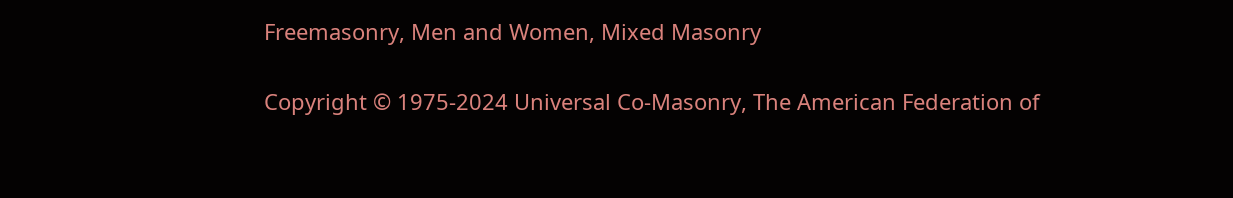Freemasonry, Men and Women, Mixed Masonry

Copyright © 1975-2024 Universal Co-Masonry, The American Federation of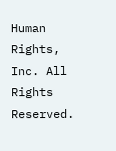Human Rights, Inc. All Rights Reserved.